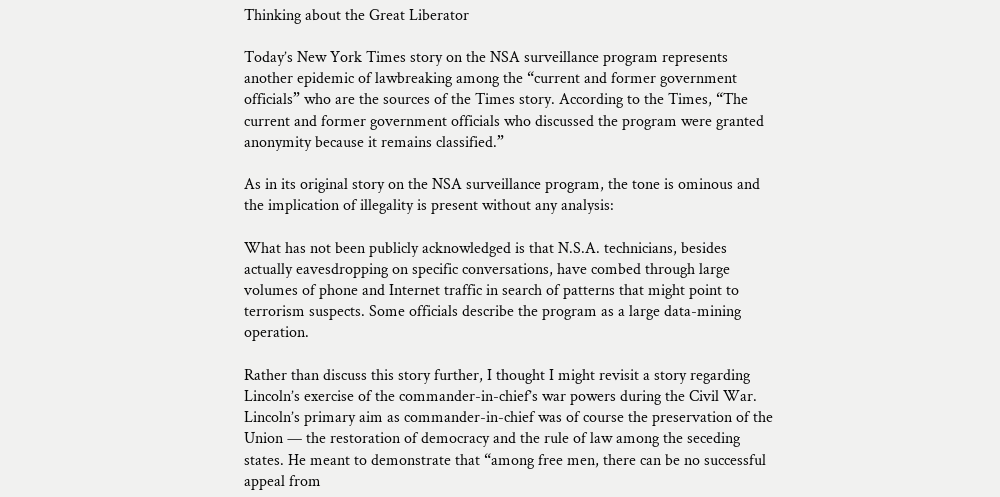Thinking about the Great Liberator

Today’s New York Times story on the NSA surveillance program represents another epidemic of lawbreaking among the “current and former government officials” who are the sources of the Times story. According to the Times, “The current and former government officials who discussed the program were granted anonymity because it remains classified.”

As in its original story on the NSA surveillance program, the tone is ominous and the implication of illegality is present without any analysis:

What has not been publicly acknowledged is that N.S.A. technicians, besides actually eavesdropping on specific conversations, have combed through large volumes of phone and Internet traffic in search of patterns that might point to terrorism suspects. Some officials describe the program as a large data-mining operation.

Rather than discuss this story further, I thought I might revisit a story regarding Lincoln’s exercise of the commander-in-chief’s war powers during the Civil War. Lincoln’s primary aim as commander-in-chief was of course the preservation of the Union — the restoration of democracy and the rule of law among the seceding states. He meant to demonstrate that “among free men, there can be no successful appeal from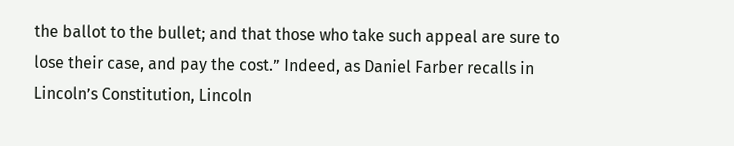the ballot to the bullet; and that those who take such appeal are sure to lose their case, and pay the cost.” Indeed, as Daniel Farber recalls in Lincoln’s Constitution, Lincoln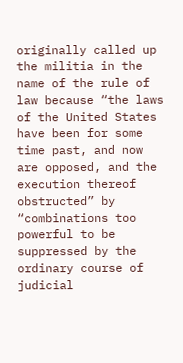originally called up the militia in the name of the rule of law because “the laws of the United States have been for some time past, and now are opposed, and the execution thereof obstructed” by “combinations too powerful to be suppressed by the ordinary course of judicial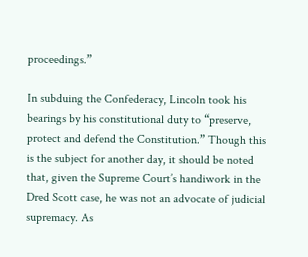proceedings.”

In subduing the Confederacy, Lincoln took his bearings by his constitutional duty to “preserve, protect and defend the Constitution.” Though this is the subject for another day, it should be noted that, given the Supreme Court’s handiwork in the Dred Scott case, he was not an advocate of judicial supremacy. As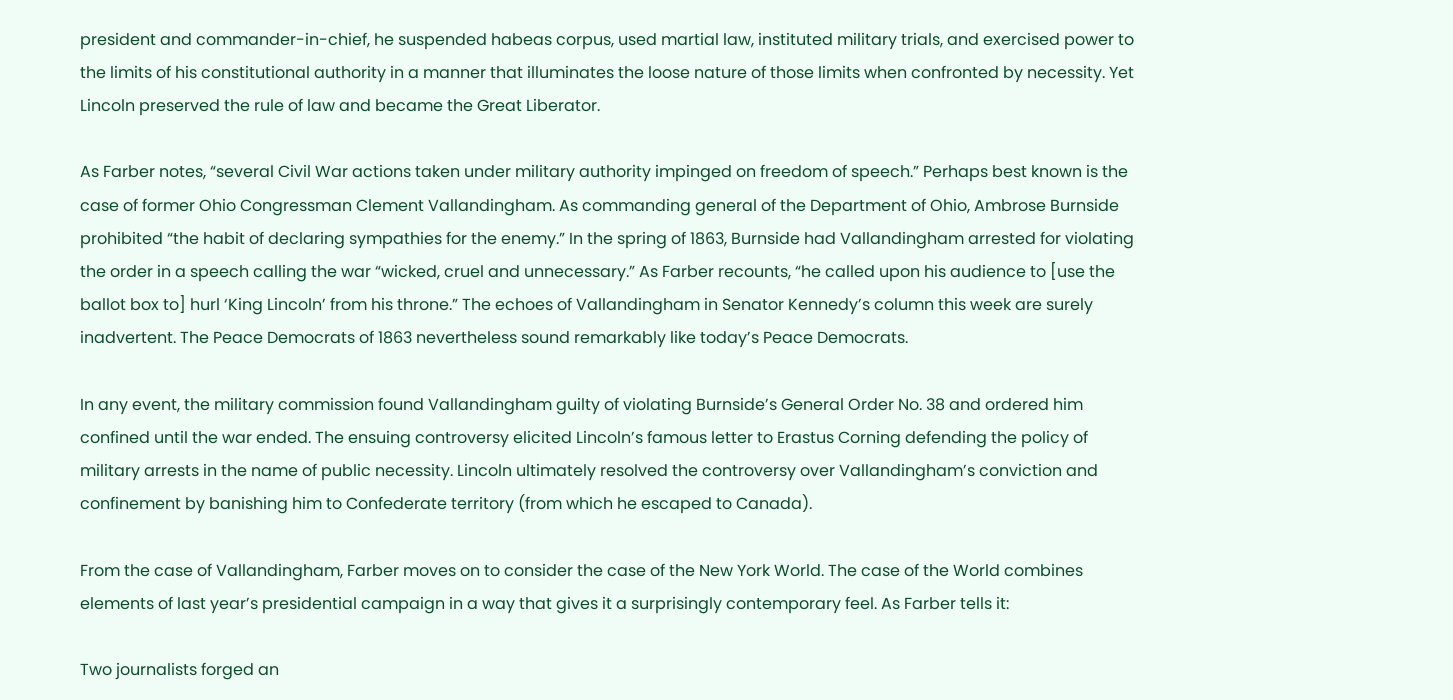president and commander-in-chief, he suspended habeas corpus, used martial law, instituted military trials, and exercised power to the limits of his constitutional authority in a manner that illuminates the loose nature of those limits when confronted by necessity. Yet Lincoln preserved the rule of law and became the Great Liberator.

As Farber notes, “several Civil War actions taken under military authority impinged on freedom of speech.” Perhaps best known is the case of former Ohio Congressman Clement Vallandingham. As commanding general of the Department of Ohio, Ambrose Burnside prohibited “the habit of declaring sympathies for the enemy.” In the spring of 1863, Burnside had Vallandingham arrested for violating the order in a speech calling the war “wicked, cruel and unnecessary.” As Farber recounts, “he called upon his audience to [use the ballot box to] hurl ‘King Lincoln’ from his throne.” The echoes of Vallandingham in Senator Kennedy’s column this week are surely inadvertent. The Peace Democrats of 1863 nevertheless sound remarkably like today’s Peace Democrats.

In any event, the military commission found Vallandingham guilty of violating Burnside’s General Order No. 38 and ordered him confined until the war ended. The ensuing controversy elicited Lincoln’s famous letter to Erastus Corning defending the policy of military arrests in the name of public necessity. Lincoln ultimately resolved the controversy over Vallandingham’s conviction and confinement by banishing him to Confederate territory (from which he escaped to Canada).

From the case of Vallandingham, Farber moves on to consider the case of the New York World. The case of the World combines elements of last year’s presidential campaign in a way that gives it a surprisingly contemporary feel. As Farber tells it:

Two journalists forged an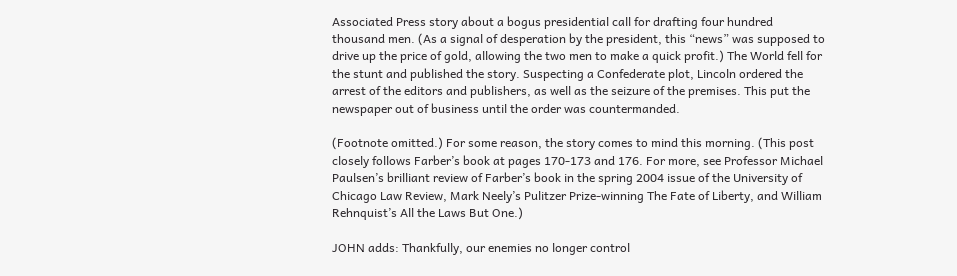Associated Press story about a bogus presidential call for drafting four hundred thousand men. (As a signal of desperation by the president, this “news” was supposed to drive up the price of gold, allowing the two men to make a quick profit.) The World fell for the stunt and published the story. Suspecting a Confederate plot, Lincoln ordered the arrest of the editors and publishers, as well as the seizure of the premises. This put the newspaper out of business until the order was countermanded.

(Footnote omitted.) For some reason, the story comes to mind this morning. (This post closely follows Farber’s book at pages 170-173 and 176. For more, see Professor Michael Paulsen’s brilliant review of Farber’s book in the spring 2004 issue of the University of Chicago Law Review, Mark Neely’s Pulitzer Prize-winning The Fate of Liberty, and William Rehnquist’s All the Laws But One.)

JOHN adds: Thankfully, our enemies no longer control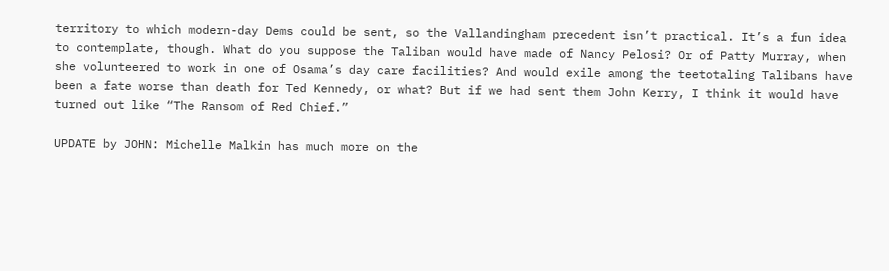territory to which modern-day Dems could be sent, so the Vallandingham precedent isn’t practical. It’s a fun idea to contemplate, though. What do you suppose the Taliban would have made of Nancy Pelosi? Or of Patty Murray, when she volunteered to work in one of Osama’s day care facilities? And would exile among the teetotaling Talibans have been a fate worse than death for Ted Kennedy, or what? But if we had sent them John Kerry, I think it would have turned out like “The Ransom of Red Chief.”

UPDATE by JOHN: Michelle Malkin has much more on the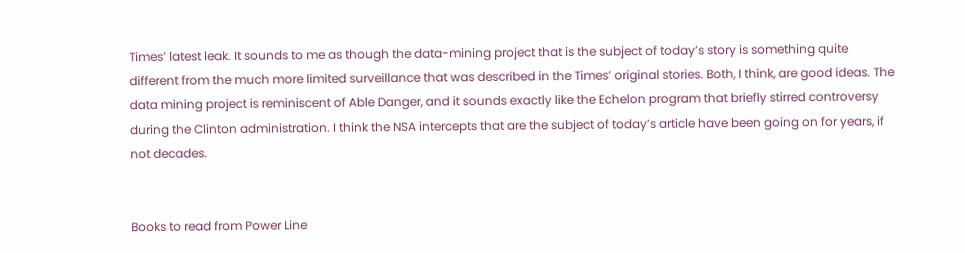Times’ latest leak. It sounds to me as though the data-mining project that is the subject of today’s story is something quite different from the much more limited surveillance that was described in the Times’ original stories. Both, I think, are good ideas. The data mining project is reminiscent of Able Danger, and it sounds exactly like the Echelon program that briefly stirred controversy during the Clinton administration. I think the NSA intercepts that are the subject of today’s article have been going on for years, if not decades.


Books to read from Power Line